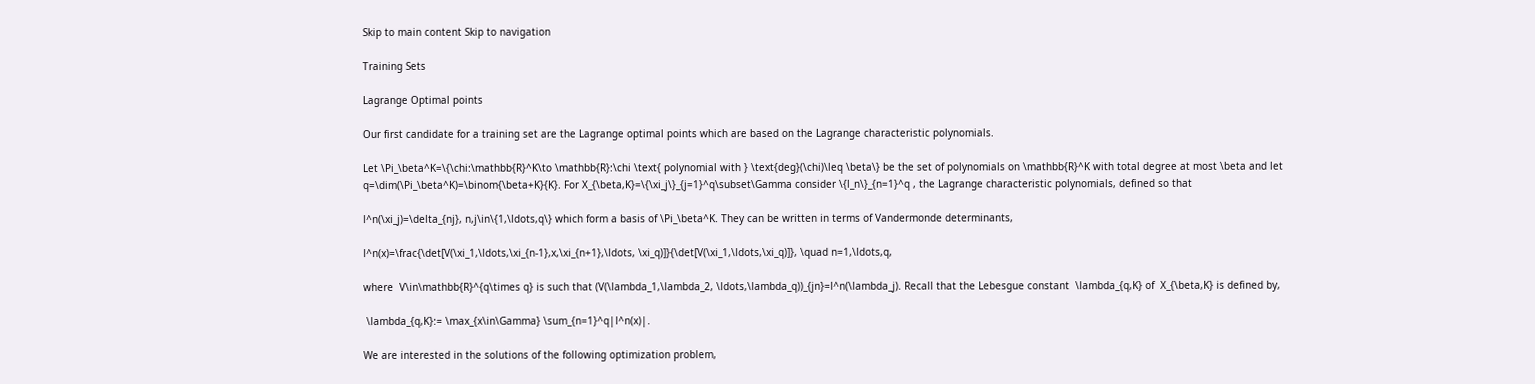Skip to main content Skip to navigation

Training Sets

Lagrange Optimal points

Our first candidate for a training set are the Lagrange optimal points which are based on the Lagrange characteristic polynomials.

Let \Pi_\beta^K=\{\chi:\mathbb{R}^K\to \mathbb{R}:\chi \text{ polynomial with } \text{deg}(\chi)\leq \beta\} be the set of polynomials on \mathbb{R}^K with total degree at most \beta and let q=\dim(\Pi_\beta^K)=\binom{\beta+K}{K}. For X_{\beta,K}=\{\xi_j\}_{j=1}^q\subset\Gamma consider \{l_n\}_{n=1}^q , the Lagrange characteristic polynomials, defined so that

l^n(\xi_j)=\delta_{nj}, n,j\in\{1,\ldots,q\} which form a basis of \Pi_\beta^K. They can be written in terms of Vandermonde determinants,

l^n(x)=\frac{\det[V(\xi_1,\ldots,\xi_{n-1},x,\xi_{n+1},\ldots, \xi_q)]}{\det[V(\xi_1,\ldots,\xi_q)]}, \quad n=1,\ldots,q,

where  V\in\mathbb{R}^{q\times q} is such that (V(\lambda_1,\lambda_2, \ldots,\lambda_q))_{jn}=l^n(\lambda_j). Recall that the Lebesgue constant  \lambda_{q,K} of  X_{\beta,K} is defined by,

 \lambda_{q,K}:= \max_{x\in\Gamma} \sum_{n=1}^q|l^n(x)|.

We are interested in the solutions of the following optimization problem,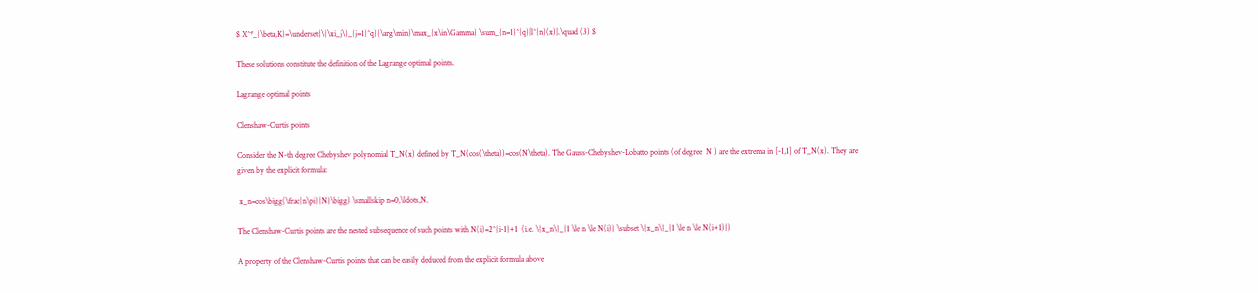$ X^*_{\beta,K}=\underset{\{\xi_j\}_{j=1}^q}{\arg\min}\max_{x\in\Gamma} \sum_{n=1}^{q}|l^{n}(x)|.\quad (3) $

These solutions constitute the definition of the Lagrange optimal points.

Lagrange optimal points

Clenshaw-Curtis points

Consider the N-th degree Chebyshev polynomial T_N(x) defined by T_N(cos(\theta))=cos(N\theta). The Gauss-Chebyshev-Lobatto points (of degree  N ) are the extrema in [-1,1] of T_N(x). They are given by the explicit formula:

 x_n=cos\bigg(\frac{n\pi}{N}\bigg) \smallskip n=0,\ldots,N.

The Clenshaw-Curtis points are the nested subsequence of such points with N(i)=2^{i-1}+1  (i.e. \{x_n\}_{1 \le n \le N(i)} \subset \{x_n\}_{1 \le n \le N(i+1)})

A property of the Clenshaw-Curtis points that can be easily deduced from the explicit formula above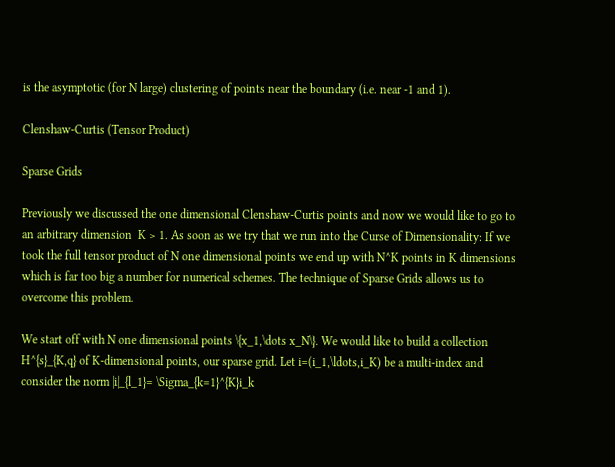is the asymptotic (for N large) clustering of points near the boundary (i.e. near -1 and 1).

Clenshaw-Curtis (Tensor Product)

Sparse Grids

Previously we discussed the one dimensional Clenshaw-Curtis points and now we would like to go to an arbitrary dimension  K > 1. As soon as we try that we run into the Curse of Dimensionality: If we took the full tensor product of N one dimensional points we end up with N^K points in K dimensions which is far too big a number for numerical schemes. The technique of Sparse Grids allows us to overcome this problem.

We start off with N one dimensional points \{x_1,\dots x_N\}. We would like to build a collection H^{s}_{K,q} of K-dimensional points, our sparse grid. Let i=(i_1,\ldots,i_K) be a multi-index and consider the norm |i|_{l_1}= \Sigma_{k=1}^{K}i_k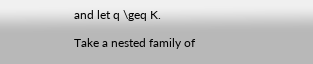and let q \geq K.

Take a nested family of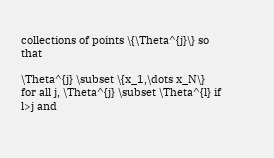collections of points \{\Theta^{j}\} so that

\Theta^{j} \subset \{x_1,\dots x_N\} for all j, \Theta^{j} \subset \Theta^{l} if l>j and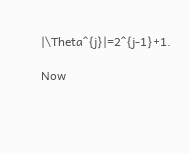|\Theta^{j}|=2^{j-1}+1.

Now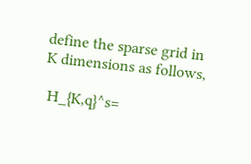define the sparse grid in K dimensions as follows,

 H_{K,q}^s=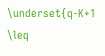\underset{q-K+1 \leq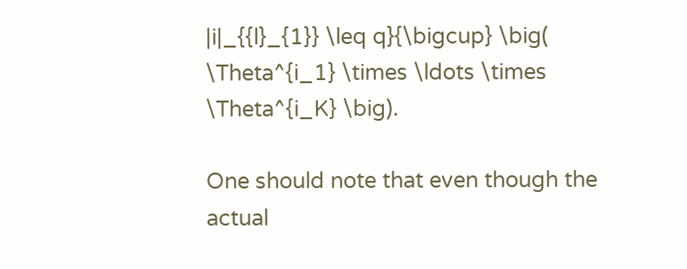|i|_{{l}_{1}} \leq q}{\bigcup} \big( \Theta^{i_1} \times \ldots \times \Theta^{i_K} \big).

One should note that even though the actual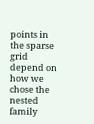points in the sparse grid depend on how we chose the nested family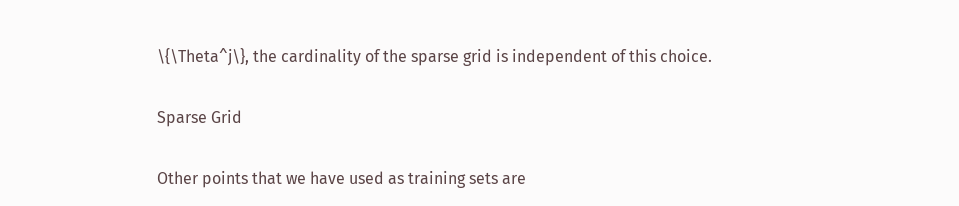\{\Theta^j\}, the cardinality of the sparse grid is independent of this choice.

Sparse Grid

Other points that we have used as training sets are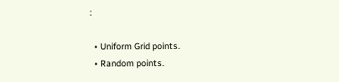:

  • Uniform Grid points.
  • Random points.